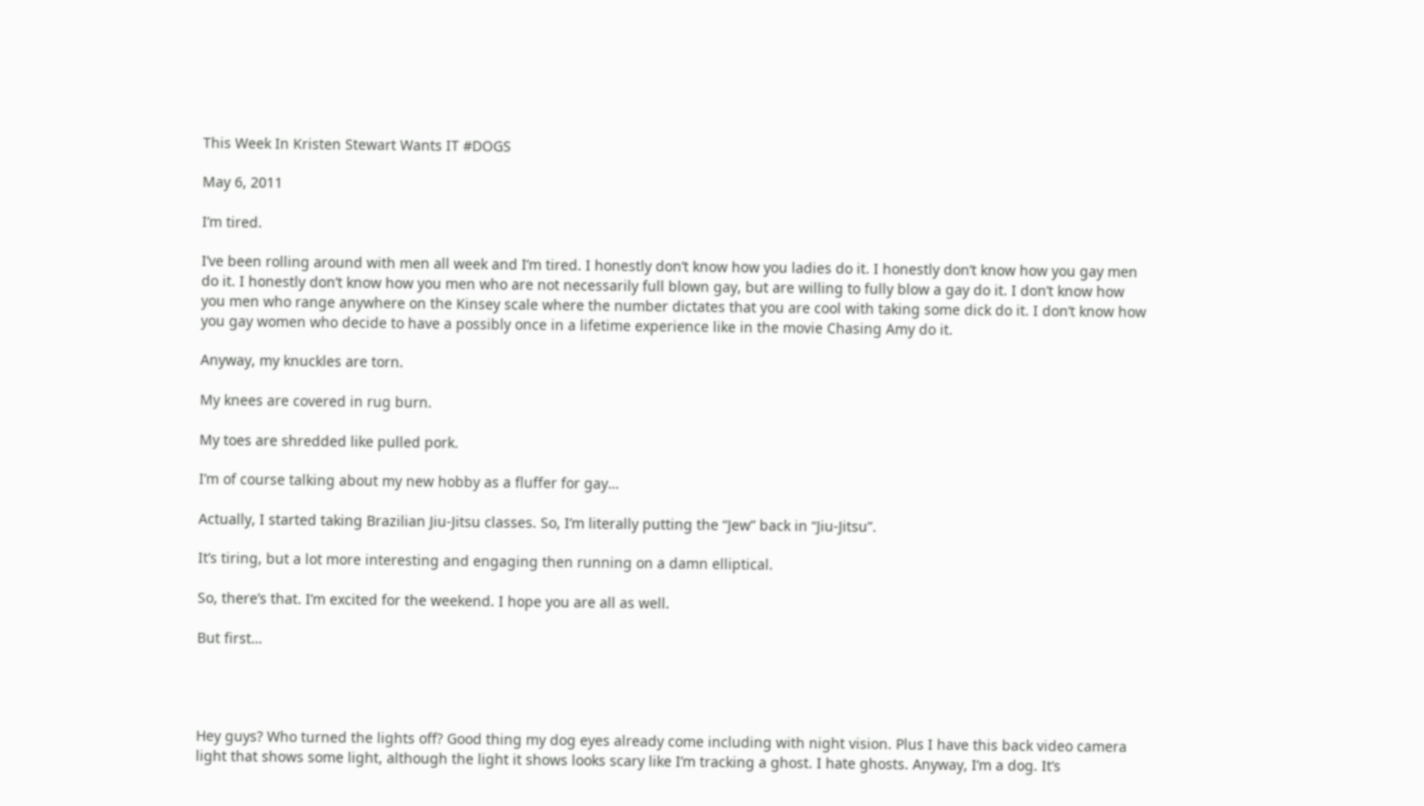This Week In Kristen Stewart Wants IT #DOGS

May 6, 2011

I’m tired.

I’ve been rolling around with men all week and I’m tired. I honestly don’t know how you ladies do it. I honestly don’t know how you gay men do it. I honestly don’t know how you men who are not necessarily full blown gay, but are willing to fully blow a gay do it. I don’t know how you men who range anywhere on the Kinsey scale where the number dictates that you are cool with taking some dick do it. I don’t know how you gay women who decide to have a possibly once in a lifetime experience like in the movie Chasing Amy do it.

Anyway, my knuckles are torn.

My knees are covered in rug burn.

My toes are shredded like pulled pork.

I’m of course talking about my new hobby as a fluffer for gay…

Actually, I started taking Brazilian Jiu-Jitsu classes. So, I’m literally putting the “Jew” back in “Jiu-Jitsu”.

It’s tiring, but a lot more interesting and engaging then running on a damn elliptical.

So, there’s that. I’m excited for the weekend. I hope you are all as well.

But first…




Hey guys? Who turned the lights off? Good thing my dog eyes already come including with night vision. Plus I have this back video camera light that shows some light, although the light it shows looks scary like I’m tracking a ghost. I hate ghosts. Anyway, I’m a dog. It’s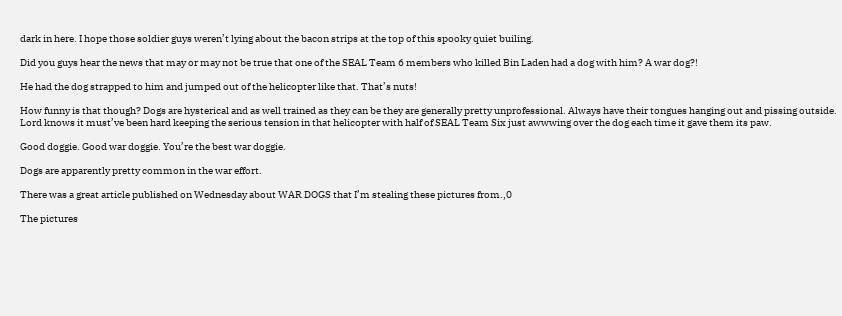dark in here. I hope those soldier guys weren’t lying about the bacon strips at the top of this spooky quiet builing.

Did you guys hear the news that may or may not be true that one of the SEAL Team 6 members who killed Bin Laden had a dog with him? A war dog?!

He had the dog strapped to him and jumped out of the helicopter like that. That’s nuts!

How funny is that though? Dogs are hysterical and as well trained as they can be they are generally pretty unprofessional. Always have their tongues hanging out and pissing outside. Lord knows it must’ve been hard keeping the serious tension in that helicopter with half of SEAL Team Six just awwwing over the dog each time it gave them its paw.

Good doggie. Good war doggie. You’re the best war doggie.

Dogs are apparently pretty common in the war effort.

There was a great article published on Wednesday about WAR DOGS that I’m stealing these pictures from.,0

The pictures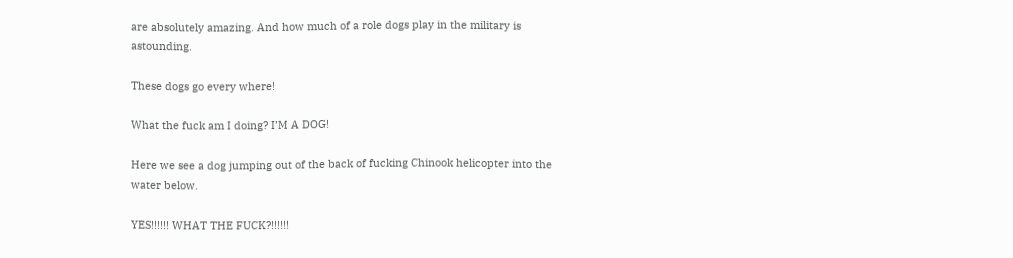are absolutely amazing. And how much of a role dogs play in the military is astounding.

These dogs go every where!

What the fuck am I doing? I’M A DOG!

Here we see a dog jumping out of the back of fucking Chinook helicopter into the water below.

YES!!!!!! WHAT THE FUCK?!!!!!!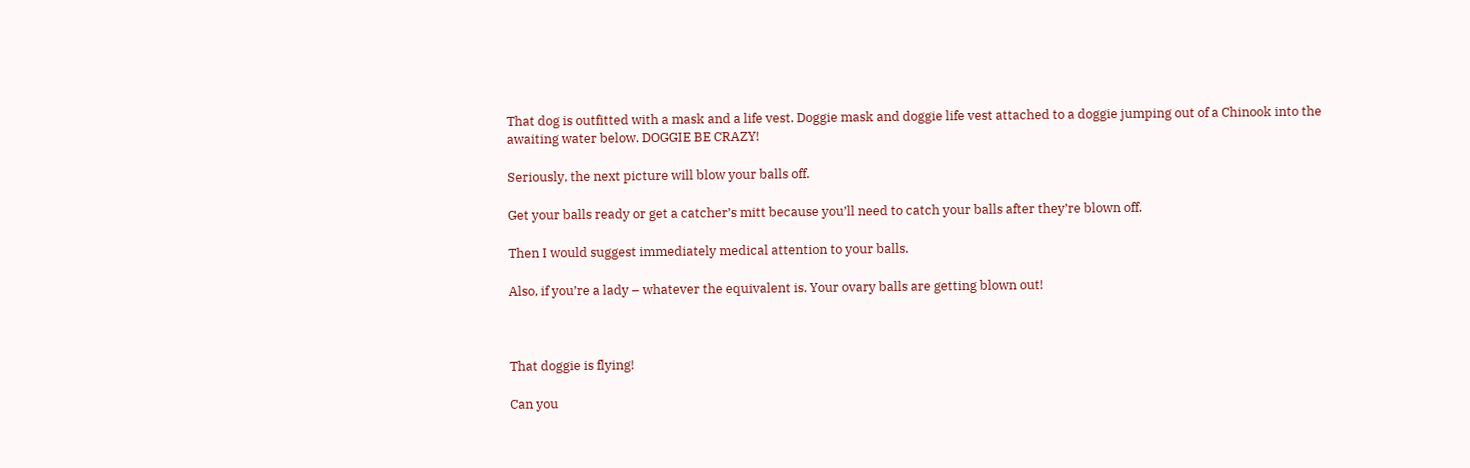That dog is outfitted with a mask and a life vest. Doggie mask and doggie life vest attached to a doggie jumping out of a Chinook into the awaiting water below. DOGGIE BE CRAZY!

Seriously, the next picture will blow your balls off.

Get your balls ready or get a catcher’s mitt because you’ll need to catch your balls after they’re blown off.

Then I would suggest immediately medical attention to your balls.

Also, if you’re a lady – whatever the equivalent is. Your ovary balls are getting blown out!



That doggie is flying!

Can you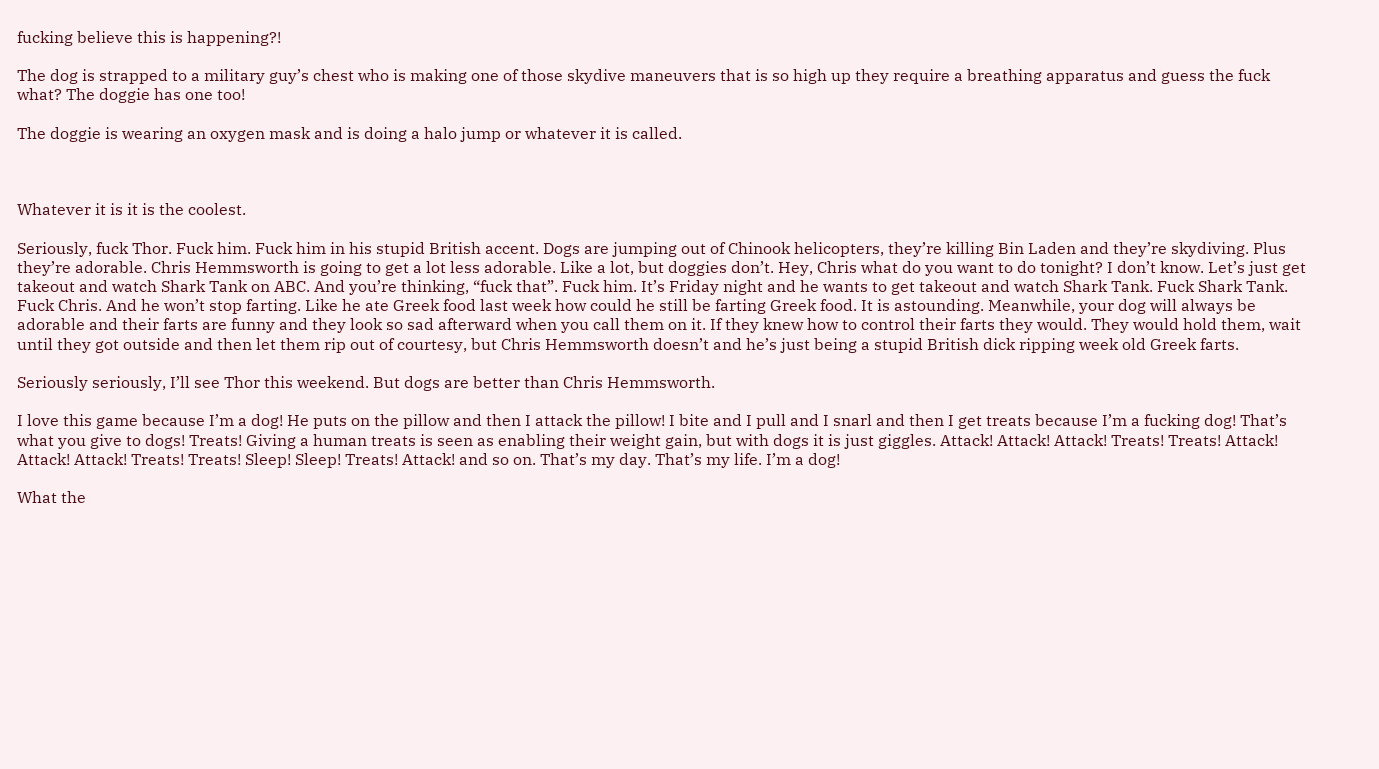fucking believe this is happening?!

The dog is strapped to a military guy’s chest who is making one of those skydive maneuvers that is so high up they require a breathing apparatus and guess the fuck what? The doggie has one too!

The doggie is wearing an oxygen mask and is doing a halo jump or whatever it is called.



Whatever it is it is the coolest.

Seriously, fuck Thor. Fuck him. Fuck him in his stupid British accent. Dogs are jumping out of Chinook helicopters, they’re killing Bin Laden and they’re skydiving. Plus they’re adorable. Chris Hemmsworth is going to get a lot less adorable. Like a lot, but doggies don’t. Hey, Chris what do you want to do tonight? I don’t know. Let’s just get takeout and watch Shark Tank on ABC. And you’re thinking, “fuck that”. Fuck him. It’s Friday night and he wants to get takeout and watch Shark Tank. Fuck Shark Tank. Fuck Chris. And he won’t stop farting. Like he ate Greek food last week how could he still be farting Greek food. It is astounding. Meanwhile, your dog will always be adorable and their farts are funny and they look so sad afterward when you call them on it. If they knew how to control their farts they would. They would hold them, wait until they got outside and then let them rip out of courtesy, but Chris Hemmsworth doesn’t and he’s just being a stupid British dick ripping week old Greek farts.

Seriously seriously, I’ll see Thor this weekend. But dogs are better than Chris Hemmsworth.

I love this game because I’m a dog! He puts on the pillow and then I attack the pillow! I bite and I pull and I snarl and then I get treats because I’m a fucking dog! That’s what you give to dogs! Treats! Giving a human treats is seen as enabling their weight gain, but with dogs it is just giggles. Attack! Attack! Attack! Treats! Treats! Attack! Attack! Attack! Treats! Treats! Sleep! Sleep! Treats! Attack! and so on. That’s my day. That’s my life. I’m a dog!

What the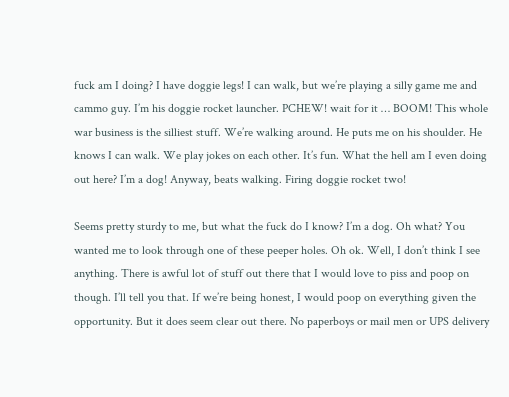fuck am I doing? I have doggie legs! I can walk, but we’re playing a silly game me and cammo guy. I’m his doggie rocket launcher. PCHEW! wait for it … BOOM! This whole war business is the silliest stuff. We’re walking around. He puts me on his shoulder. He knows I can walk. We play jokes on each other. It’s fun. What the hell am I even doing out here? I’m a dog! Anyway, beats walking. Firing doggie rocket two!

Seems pretty sturdy to me, but what the fuck do I know? I’m a dog. Oh what? You wanted me to look through one of these peeper holes. Oh ok. Well, I don’t think I see anything. There is awful lot of stuff out there that I would love to piss and poop on though. I’ll tell you that. If we’re being honest, I would poop on everything given the opportunity. But it does seem clear out there. No paperboys or mail men or UPS delivery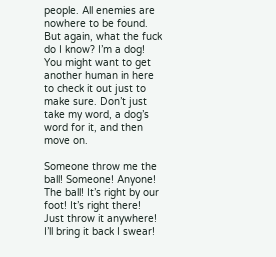people. All enemies are nowhere to be found. But again, what the fuck do I know? I’m a dog! You might want to get another human in here to check it out just to make sure. Don’t just take my word, a dog’s word for it, and then move on.

Someone throw me the ball! Someone! Anyone! The ball! It’s right by our foot! It’s right there! Just throw it anywhere! I’ll bring it back I swear!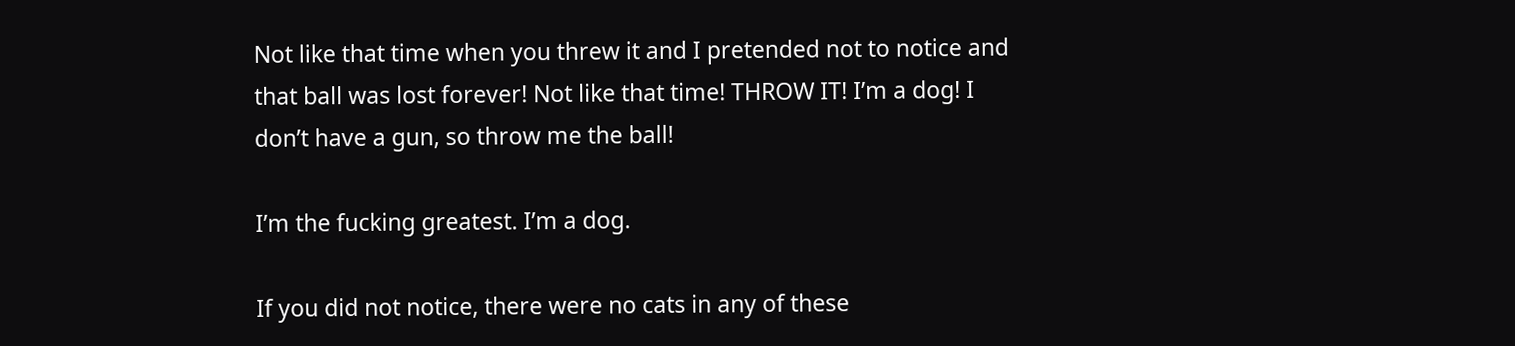Not like that time when you threw it and I pretended not to notice and that ball was lost forever! Not like that time! THROW IT! I’m a dog! I don’t have a gun, so throw me the ball!

I’m the fucking greatest. I’m a dog.

If you did not notice, there were no cats in any of these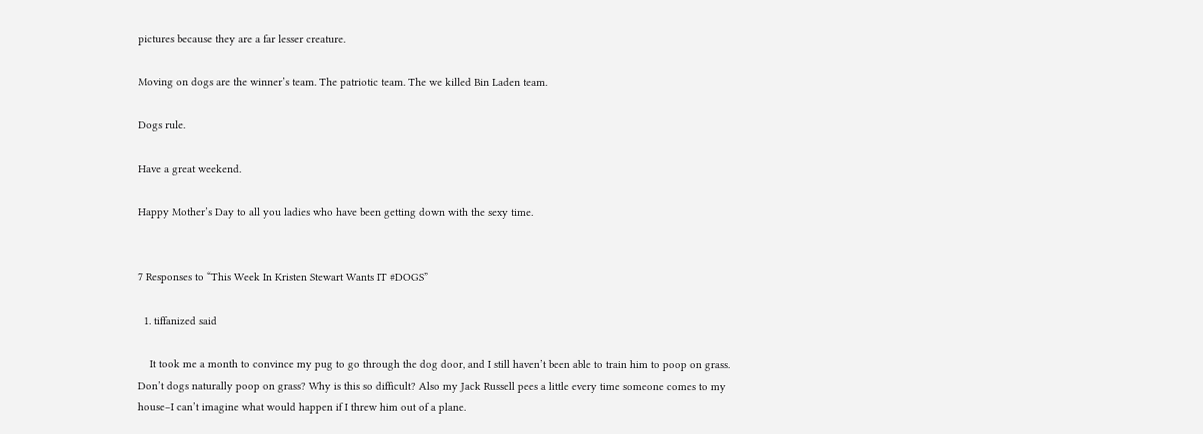pictures because they are a far lesser creature.

Moving on dogs are the winner’s team. The patriotic team. The we killed Bin Laden team.

Dogs rule.

Have a great weekend.

Happy Mother’s Day to all you ladies who have been getting down with the sexy time.


7 Responses to “This Week In Kristen Stewart Wants IT #DOGS”

  1. tiffanized said

    It took me a month to convince my pug to go through the dog door, and I still haven’t been able to train him to poop on grass. Don’t dogs naturally poop on grass? Why is this so difficult? Also my Jack Russell pees a little every time someone comes to my house–I can’t imagine what would happen if I threw him out of a plane.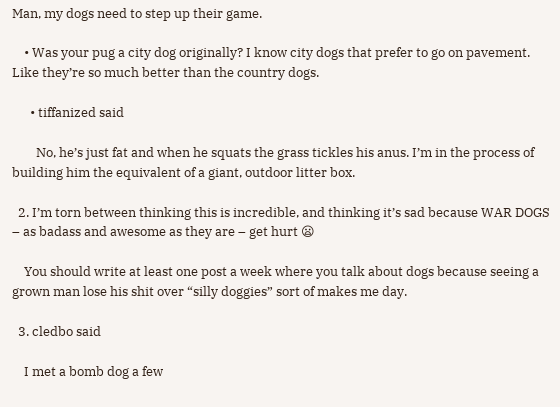Man, my dogs need to step up their game.

    • Was your pug a city dog originally? I know city dogs that prefer to go on pavement. Like they’re so much better than the country dogs.

      • tiffanized said

        No, he’s just fat and when he squats the grass tickles his anus. I’m in the process of building him the equivalent of a giant, outdoor litter box.

  2. I’m torn between thinking this is incredible, and thinking it’s sad because WAR DOGS – as badass and awesome as they are – get hurt 😦

    You should write at least one post a week where you talk about dogs because seeing a grown man lose his shit over “silly doggies” sort of makes me day.

  3. cledbo said

    I met a bomb dog a few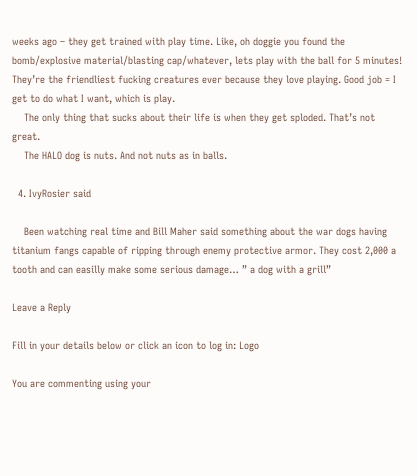weeks ago – they get trained with play time. Like, oh doggie you found the bomb/explosive material/blasting cap/whatever, lets play with the ball for 5 minutes! They’re the friendliest fucking creatures ever because they love playing. Good job = I get to do what I want, which is play.
    The only thing that sucks about their life is when they get sploded. That’s not great.
    The HALO dog is nuts. And not nuts as in balls.

  4. IvyRosier said

    Been watching real time and Bill Maher said something about the war dogs having titanium fangs capable of ripping through enemy protective armor. They cost 2,000 a tooth and can easilly make some serious damage… ” a dog with a grill”

Leave a Reply

Fill in your details below or click an icon to log in: Logo

You are commenting using your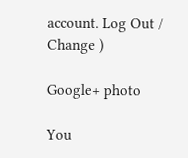account. Log Out /  Change )

Google+ photo

You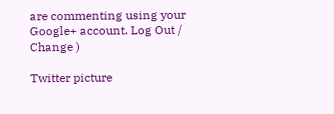are commenting using your Google+ account. Log Out /  Change )

Twitter picture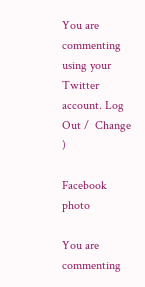You are commenting using your Twitter account. Log Out /  Change )

Facebook photo

You are commenting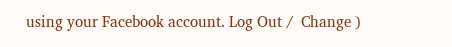using your Facebook account. Log Out /  Change )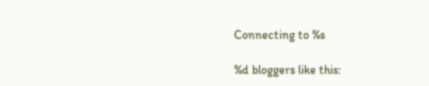Connecting to %s

%d bloggers like this: